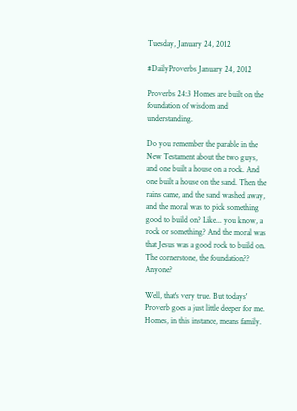Tuesday, January 24, 2012

#DailyProverbs January 24, 2012

Proverbs 24:3 Homes are built on the foundation of wisdom and understanding.

Do you remember the parable in the New Testament about the two guys, and one built a house on a rock. And one built a house on the sand. Then the rains came, and the sand washed away, and the moral was to pick something good to build on? Like... you know, a rock or something? And the moral was that Jesus was a good rock to build on. The cornerstone, the foundation?? Anyone?

Well, that's very true. But todays' Proverb goes a just little deeper for me. Homes, in this instance, means family.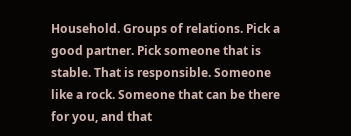Household. Groups of relations. Pick a good partner. Pick someone that is stable. That is responsible. Someone like a rock. Someone that can be there for you, and that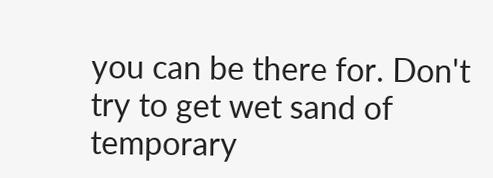you can be there for. Don't try to get wet sand of temporary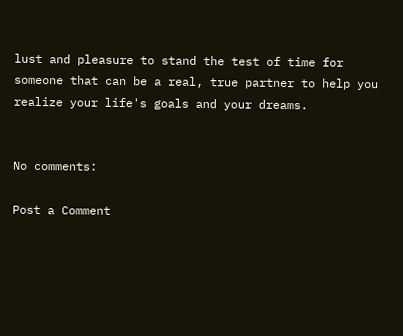lust and pleasure to stand the test of time for someone that can be a real, true partner to help you realize your life's goals and your dreams.


No comments:

Post a Comment